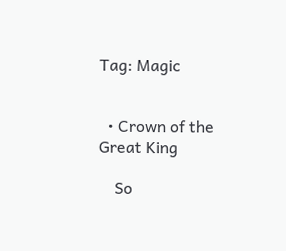Tag: Magic


  • Crown of the Great King

    So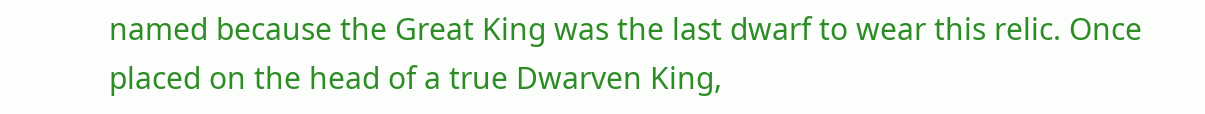named because the Great King was the last dwarf to wear this relic. Once placed on the head of a true Dwarven King,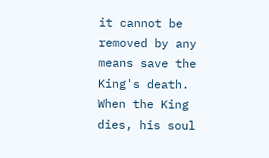it cannot be removed by any means save the King's death. When the King dies, his soul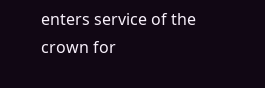enters service of the crown for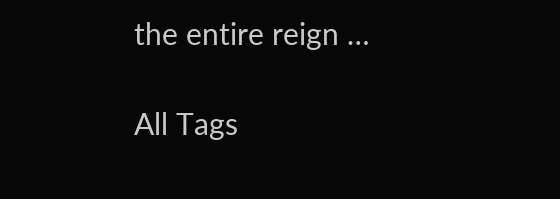the entire reign …

All Tags